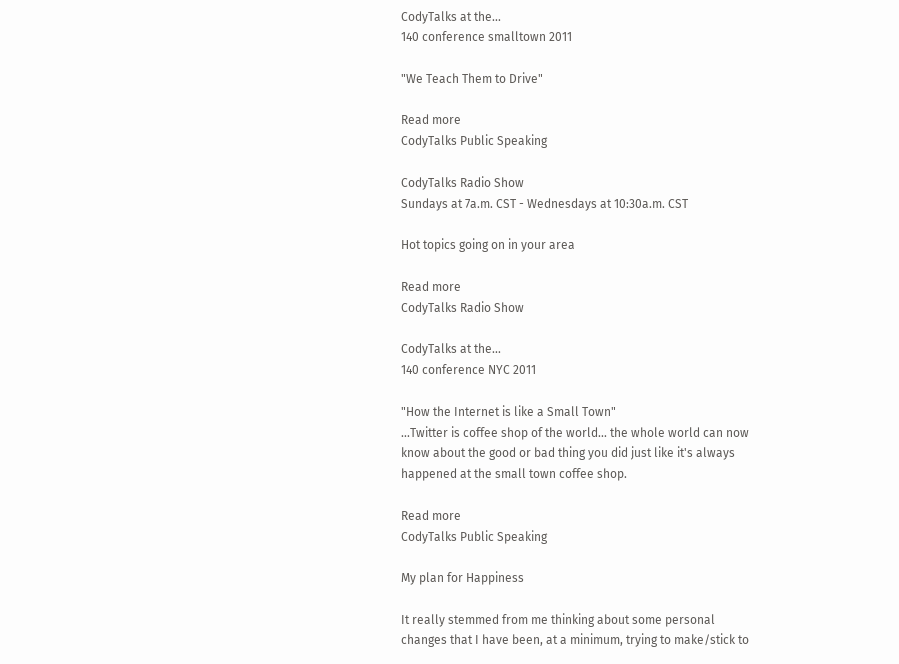CodyTalks at the...
140 conference smalltown 2011

"We Teach Them to Drive"

Read more
CodyTalks Public Speaking

CodyTalks Radio Show
Sundays at 7a.m. CST - Wednesdays at 10:30a.m. CST

Hot topics going on in your area

Read more
CodyTalks Radio Show

CodyTalks at the...
140 conference NYC 2011

"How the Internet is like a Small Town"
...Twitter is coffee shop of the world... the whole world can now know about the good or bad thing you did just like it's always happened at the small town coffee shop.

Read more
CodyTalks Public Speaking

My plan for Happiness

It really stemmed from me thinking about some personal changes that I have been, at a minimum, trying to make/stick to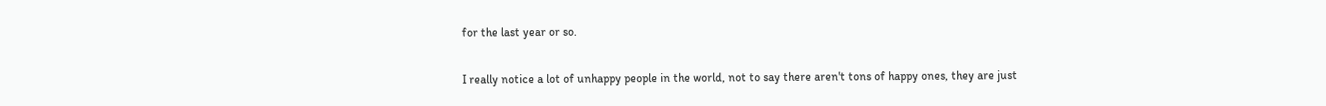for the last year or so.

I really notice a lot of unhappy people in the world, not to say there aren't tons of happy ones, they are just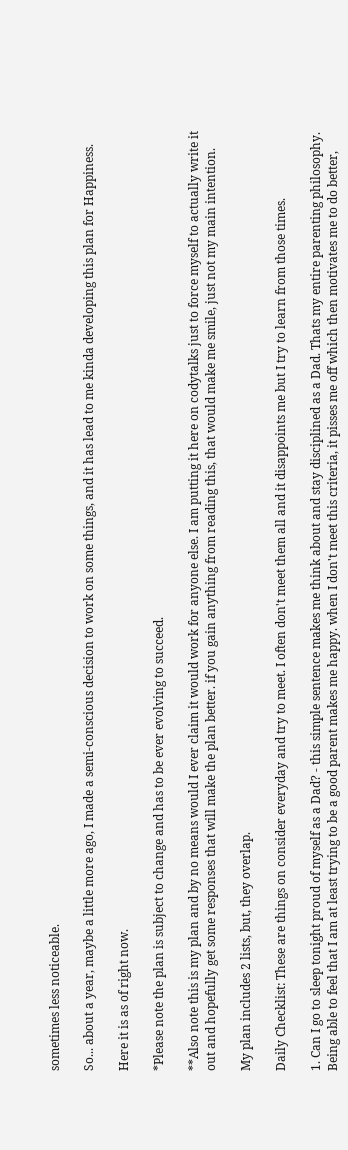sometimes less noticeable.

So... about a year, maybe a little more ago, I made a semi-conscious decision to work on some things, and it has lead to me kinda developing this plan for Happiness.

Here it is as of right now.

*Please note the plan is subject to change and has to be ever evolving to succeed.

**Also note this is my plan and by no means would I ever claim it would work for anyone else. I am putting it here on codytalks just to force myself to actually write it out and hopefully get some responses that will make the plan better. if you gain anything from reading this, that would make me smile, just not my main intention.

My plan includes 2 lists, but, they overlap.

Daily Checklist: These are things on consider everyday and try to meet. I often don't meet them all and it disappoints me but I try to learn from those times.

1. Can I go to sleep tonight proud of myself as a Dad? - this simple sentence makes me think about and stay disciplined as a Dad. Thats my entire parenting philosophy. Being able to feel that I am at least trying to be a good parent makes me happy. when I don't meet this criteria, it pisses me off which then motivates me to do better,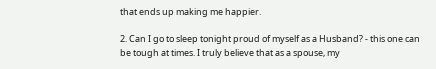that ends up making me happier.

2. Can I go to sleep tonight proud of myself as a Husband? - this one can be tough at times. I truly believe that as a spouse, my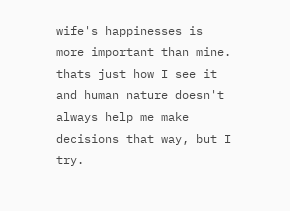wife's happinesses is more important than mine. thats just how I see it and human nature doesn't always help me make decisions that way, but I try.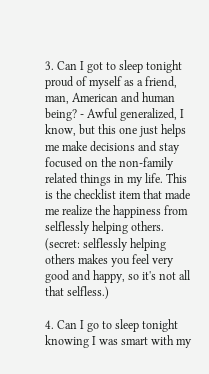3. Can I got to sleep tonight proud of myself as a friend, man, American and human being? - Awful generalized, I know, but this one just helps me make decisions and stay focused on the non-family related things in my life. This is the checklist item that made me realize the happiness from selflessly helping others. (secret: selflessly helping others makes you feel very good and happy, so it's not all that selfless.)

4. Can I go to sleep tonight knowing I was smart with my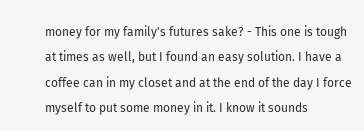money for my family's futures sake? - This one is tough at times as well, but I found an easy solution. I have a coffee can in my closet and at the end of the day I force myself to put some money in it. I know it sounds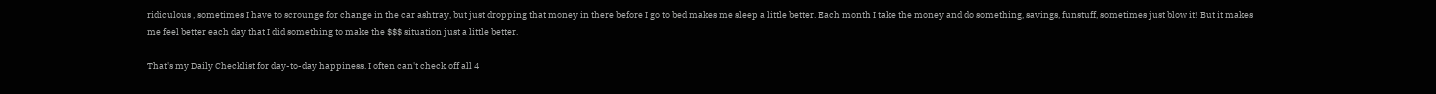ridiculous , sometimes I have to scrounge for change in the car ashtray, but just dropping that money in there before I go to bed makes me sleep a little better. Each month I take the money and do something, savings, funstuff, sometimes just blow it! But it makes me feel better each day that I did something to make the $$$ situation just a little better.

That's my Daily Checklist for day-to-day happiness. I often can't check off all 4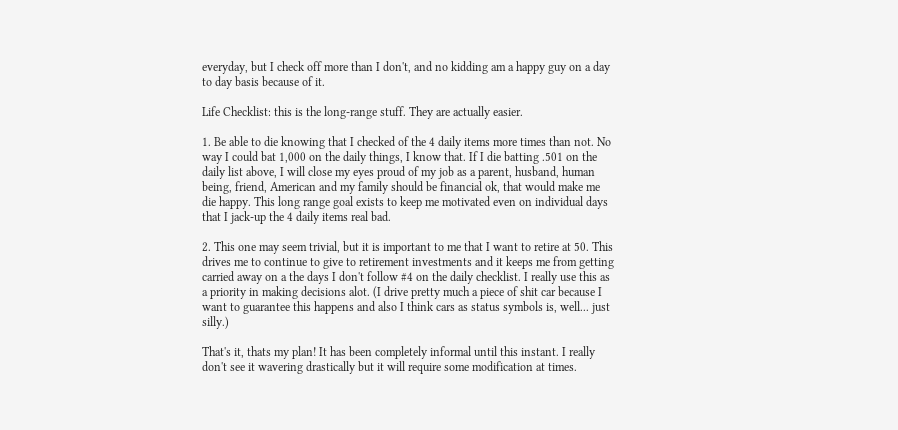everyday, but I check off more than I don't, and no kidding am a happy guy on a day to day basis because of it.

Life Checklist: this is the long-range stuff. They are actually easier.

1. Be able to die knowing that I checked of the 4 daily items more times than not. No way I could bat 1,000 on the daily things, I know that. If I die batting .501 on the daily list above, I will close my eyes proud of my job as a parent, husband, human being, friend, American and my family should be financial ok, that would make me die happy. This long range goal exists to keep me motivated even on individual days that I jack-up the 4 daily items real bad.

2. This one may seem trivial, but it is important to me that I want to retire at 50. This drives me to continue to give to retirement investments and it keeps me from getting carried away on a the days I don't follow #4 on the daily checklist. I really use this as a priority in making decisions alot. (I drive pretty much a piece of shit car because I want to guarantee this happens and also I think cars as status symbols is, well... just silly.)

That's it, thats my plan! It has been completely informal until this instant. I really don't see it wavering drastically but it will require some modification at times.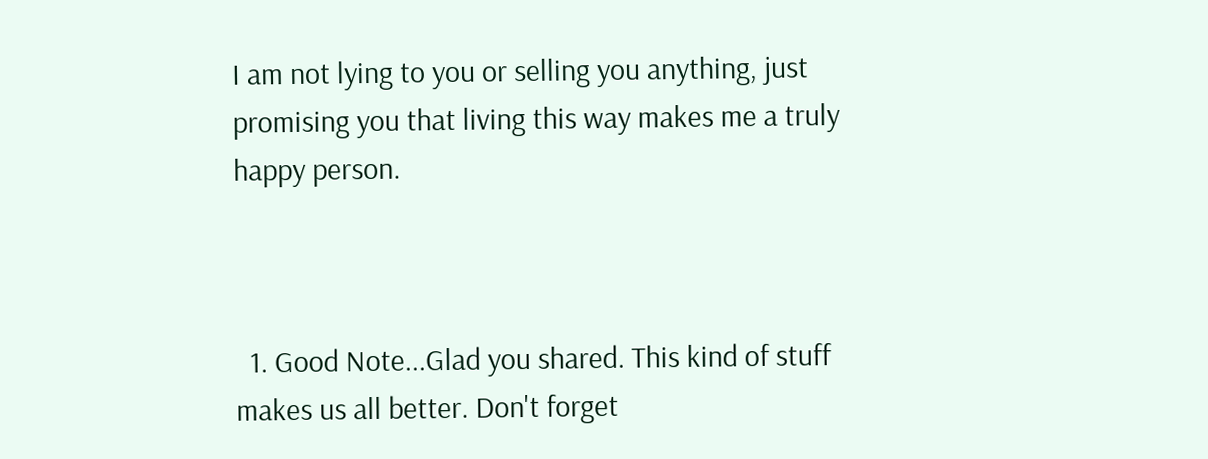I am not lying to you or selling you anything, just promising you that living this way makes me a truly happy person.



  1. Good Note...Glad you shared. This kind of stuff makes us all better. Don't forget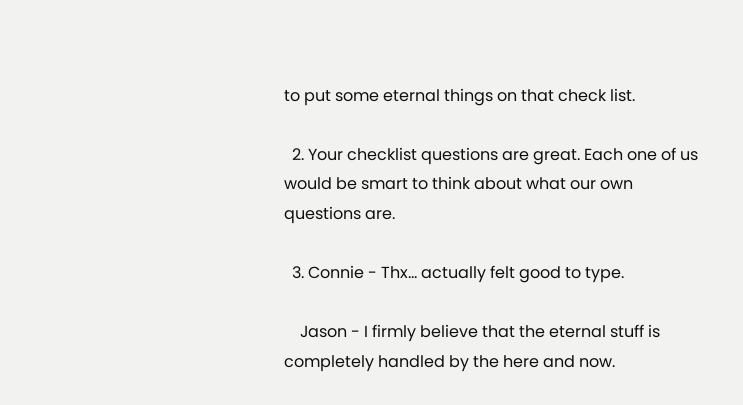to put some eternal things on that check list.

  2. Your checklist questions are great. Each one of us would be smart to think about what our own questions are.

  3. Connie - Thx... actually felt good to type.

    Jason - I firmly believe that the eternal stuff is completely handled by the here and now.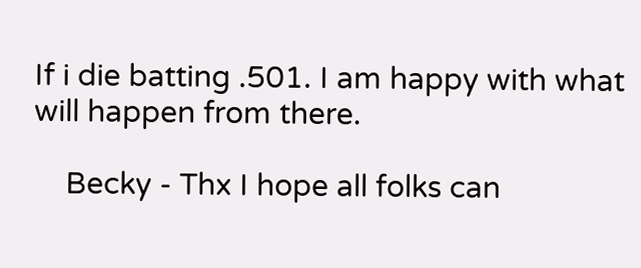If i die batting .501. I am happy with what will happen from there.

    Becky - Thx I hope all folks can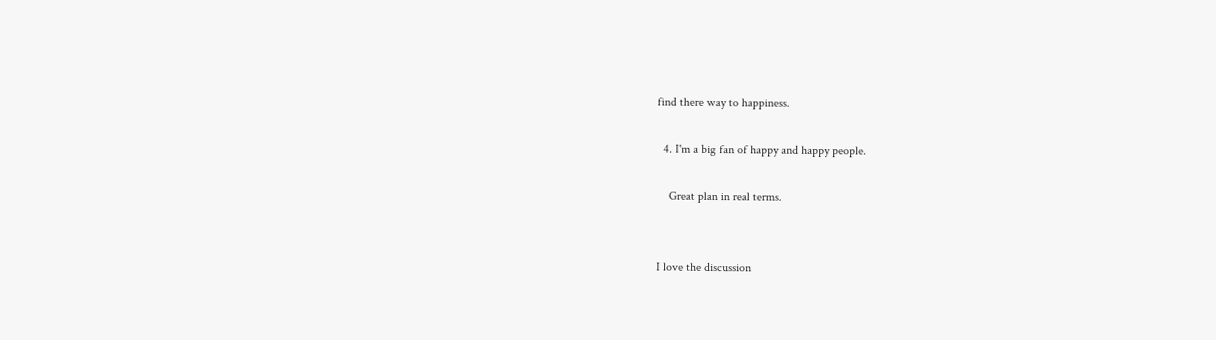find there way to happiness.

  4. I'm a big fan of happy and happy people.

    Great plan in real terms.


I love the discussion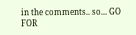in the comments.. so... GO FOR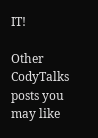IT!

Other CodyTalks posts you may like